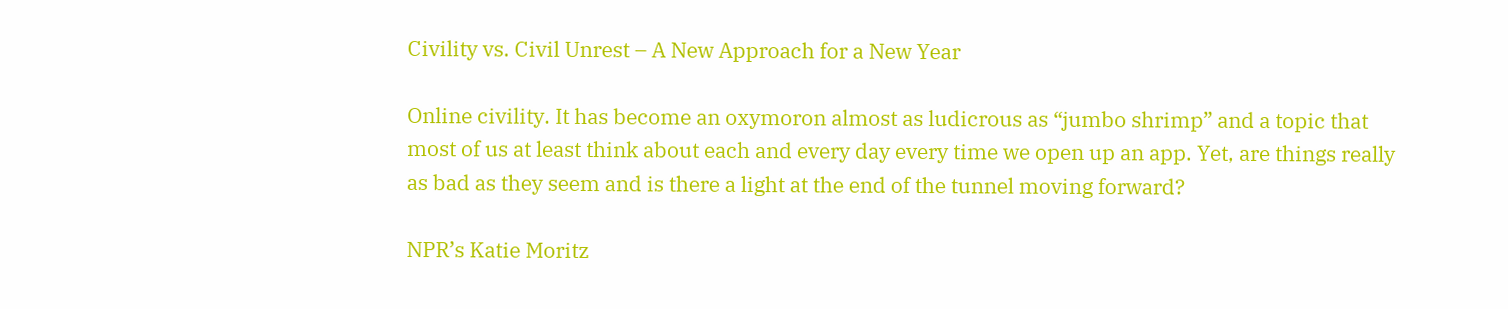Civility vs. Civil Unrest – A New Approach for a New Year

Online civility. It has become an oxymoron almost as ludicrous as “jumbo shrimp” and a topic that most of us at least think about each and every day every time we open up an app. Yet, are things really as bad as they seem and is there a light at the end of the tunnel moving forward?

NPR’s Katie Moritz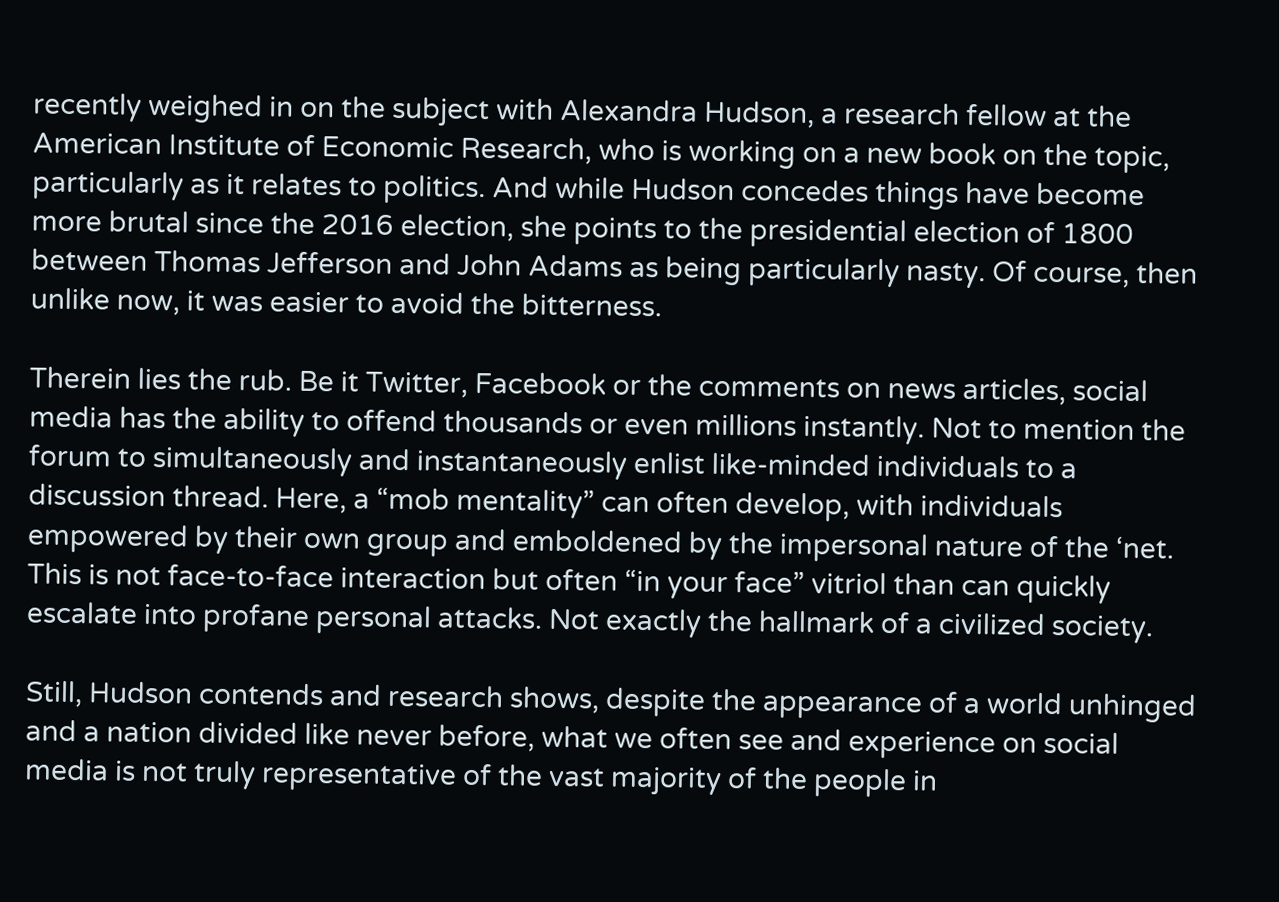recently weighed in on the subject with Alexandra Hudson, a research fellow at the American Institute of Economic Research, who is working on a new book on the topic, particularly as it relates to politics. And while Hudson concedes things have become more brutal since the 2016 election, she points to the presidential election of 1800 between Thomas Jefferson and John Adams as being particularly nasty. Of course, then unlike now, it was easier to avoid the bitterness.

Therein lies the rub. Be it Twitter, Facebook or the comments on news articles, social media has the ability to offend thousands or even millions instantly. Not to mention the forum to simultaneously and instantaneously enlist like-minded individuals to a discussion thread. Here, a “mob mentality” can often develop, with individuals empowered by their own group and emboldened by the impersonal nature of the ‘net. This is not face-to-face interaction but often “in your face” vitriol than can quickly escalate into profane personal attacks. Not exactly the hallmark of a civilized society.

Still, Hudson contends and research shows, despite the appearance of a world unhinged and a nation divided like never before, what we often see and experience on social media is not truly representative of the vast majority of the people in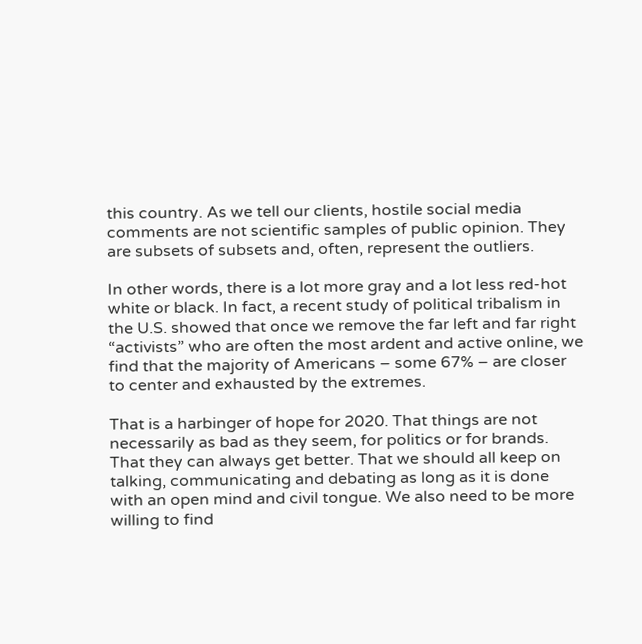this country. As we tell our clients, hostile social media comments are not scientific samples of public opinion. They are subsets of subsets and, often, represent the outliers.

In other words, there is a lot more gray and a lot less red-hot white or black. In fact, a recent study of political tribalism in the U.S. showed that once we remove the far left and far right “activists” who are often the most ardent and active online, we find that the majority of Americans – some 67% – are closer to center and exhausted by the extremes.

That is a harbinger of hope for 2020. That things are not necessarily as bad as they seem, for politics or for brands. That they can always get better. That we should all keep on talking, communicating and debating as long as it is done with an open mind and civil tongue. We also need to be more willing to find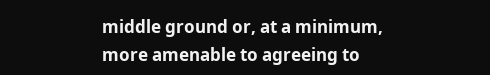middle ground or, at a minimum, more amenable to agreeing to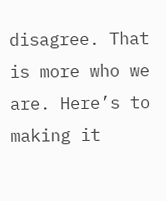disagree. That is more who we are. Here’s to making it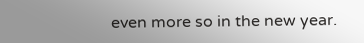even more so in the new year.